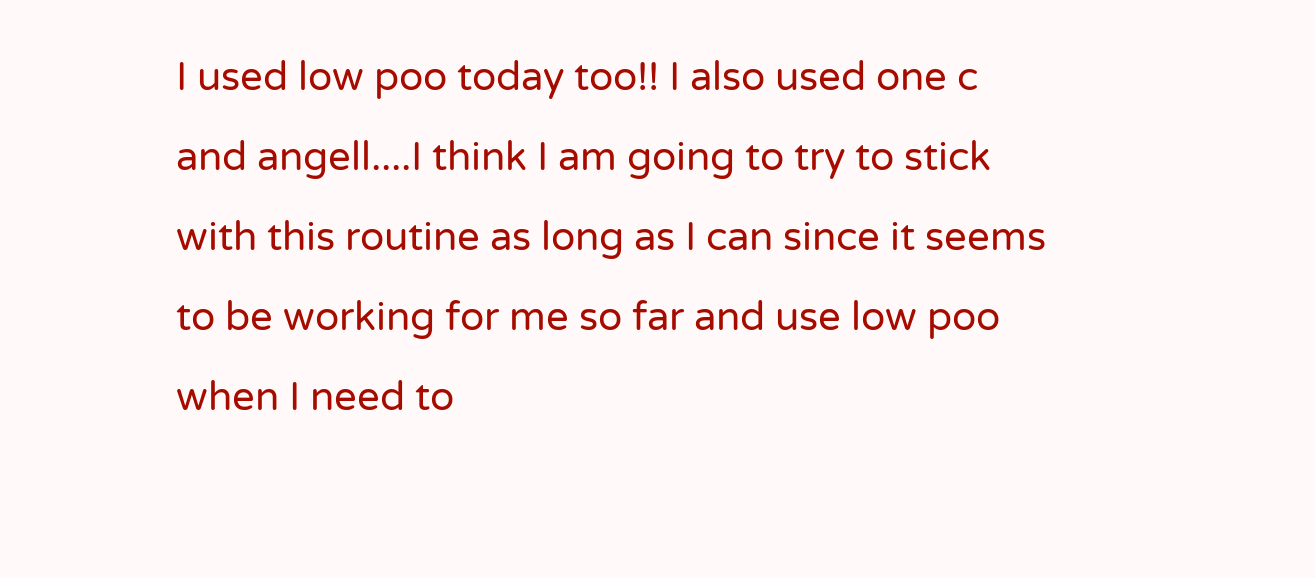I used low poo today too!! I also used one c and angell....I think I am going to try to stick with this routine as long as I can since it seems to be working for me so far and use low poo when I need to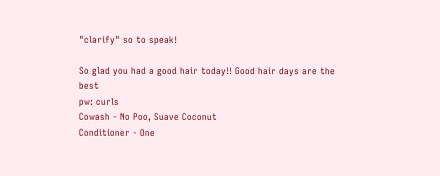"clarify" so to speak!

So glad you had a good hair today!! Good hair days are the best
pw: curls
Cowash - No Poo, Suave Coconut
Conditioner - One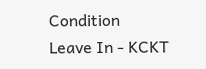Condition
Leave In - KCKT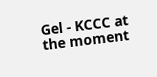Gel - KCCC at the moment